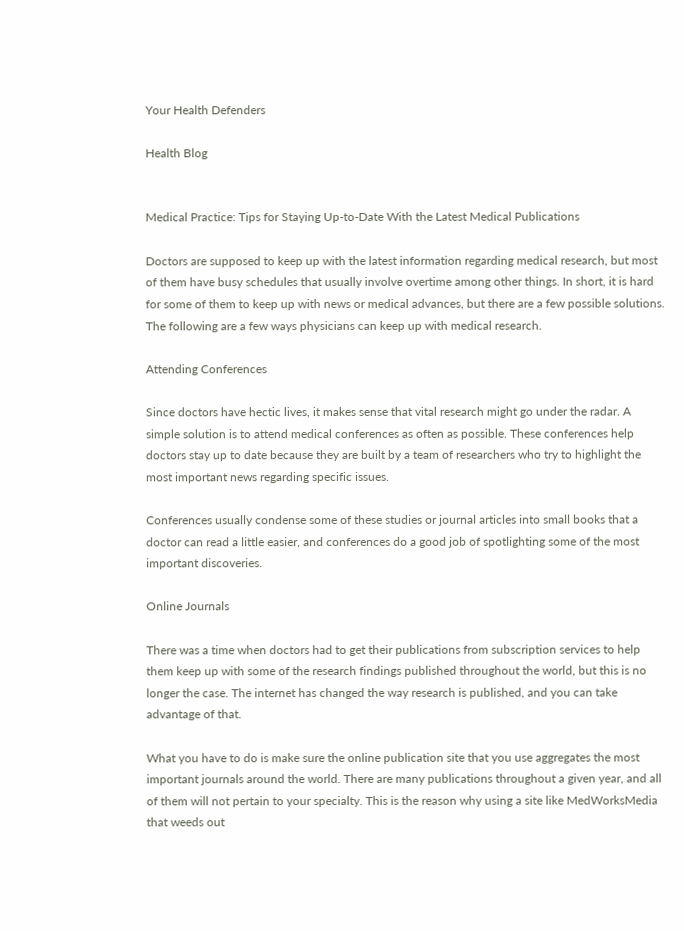Your Health Defenders

Health Blog


Medical Practice: Tips for Staying Up-to-Date With the Latest Medical Publications

Doctors are supposed to keep up with the latest information regarding medical research, but most of them have busy schedules that usually involve overtime among other things. In short, it is hard for some of them to keep up with news or medical advances, but there are a few possible solutions. The following are a few ways physicians can keep up with medical research.

Attending Conferences

Since doctors have hectic lives, it makes sense that vital research might go under the radar. A simple solution is to attend medical conferences as often as possible. These conferences help doctors stay up to date because they are built by a team of researchers who try to highlight the most important news regarding specific issues.

Conferences usually condense some of these studies or journal articles into small books that a doctor can read a little easier, and conferences do a good job of spotlighting some of the most important discoveries.

Online Journals

There was a time when doctors had to get their publications from subscription services to help them keep up with some of the research findings published throughout the world, but this is no longer the case. The internet has changed the way research is published, and you can take advantage of that.

What you have to do is make sure the online publication site that you use aggregates the most important journals around the world. There are many publications throughout a given year, and all of them will not pertain to your specialty. This is the reason why using a site like MedWorksMedia that weeds out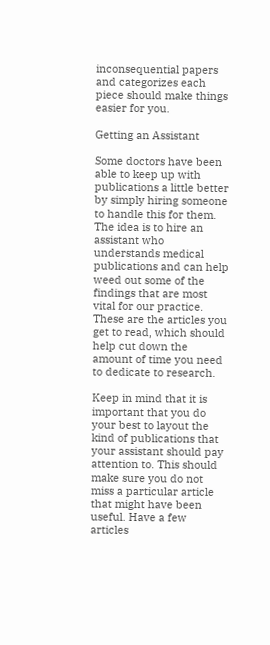inconsequential papers and categorizes each piece should make things easier for you.

Getting an Assistant

Some doctors have been able to keep up with publications a little better by simply hiring someone to handle this for them. The idea is to hire an assistant who understands medical publications and can help weed out some of the findings that are most vital for our practice. These are the articles you get to read, which should help cut down the amount of time you need to dedicate to research.

Keep in mind that it is important that you do your best to layout the kind of publications that your assistant should pay attention to. This should make sure you do not miss a particular article that might have been useful. Have a few articles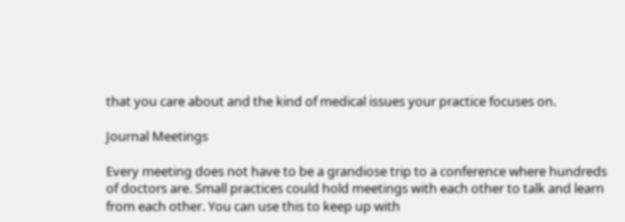that you care about and the kind of medical issues your practice focuses on.

Journal Meetings

Every meeting does not have to be a grandiose trip to a conference where hundreds of doctors are. Small practices could hold meetings with each other to talk and learn from each other. You can use this to keep up with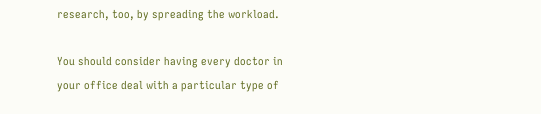research, too, by spreading the workload.

You should consider having every doctor in your office deal with a particular type of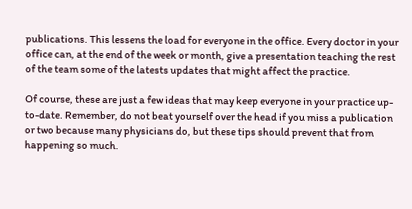publications. This lessens the load for everyone in the office. Every doctor in your office can, at the end of the week or month, give a presentation teaching the rest of the team some of the latests updates that might affect the practice.

Of course, these are just a few ideas that may keep everyone in your practice up-to-date. Remember, do not beat yourself over the head if you miss a publication or two because many physicians do, but these tips should prevent that from happening so much.